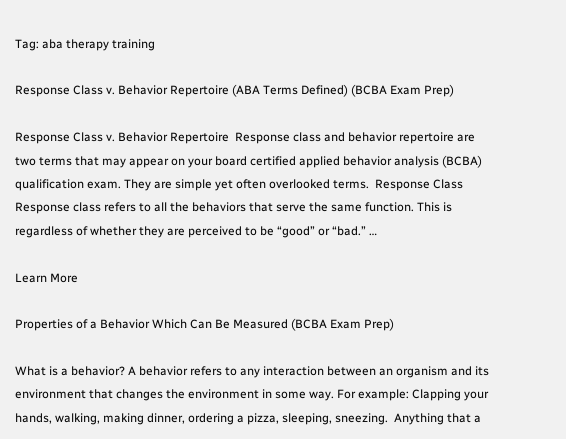Tag: aba therapy training

Response Class v. Behavior Repertoire (ABA Terms Defined) (BCBA Exam Prep)

Response Class v. Behavior Repertoire  Response class and behavior repertoire are two terms that may appear on your board certified applied behavior analysis (BCBA) qualification exam. They are simple yet often overlooked terms.  Response Class Response class refers to all the behaviors that serve the same function. This is regardless of whether they are perceived to be “good” or “bad.” …

Learn More

Properties of a Behavior Which Can Be Measured (BCBA Exam Prep)

What is a behavior? A behavior refers to any interaction between an organism and its environment that changes the environment in some way. For example: Clapping your hands, walking, making dinner, ordering a pizza, sleeping, sneezing.  Anything that a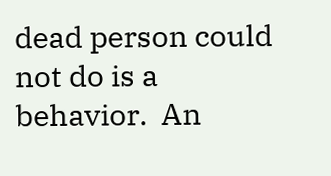dead person could not do is a behavior.  An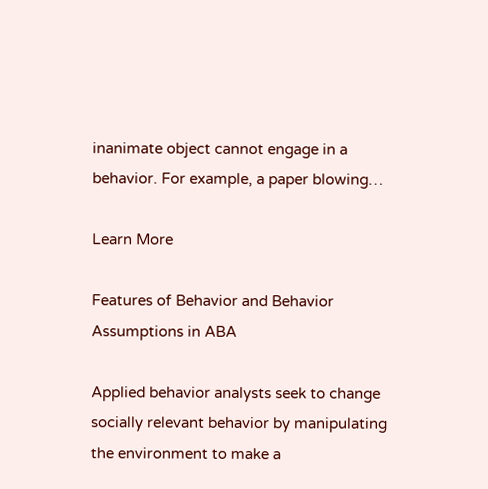inanimate object cannot engage in a behavior. For example, a paper blowing…

Learn More

Features of Behavior and Behavior Assumptions in ABA

Applied behavior analysts seek to change socially relevant behavior by manipulating the environment to make a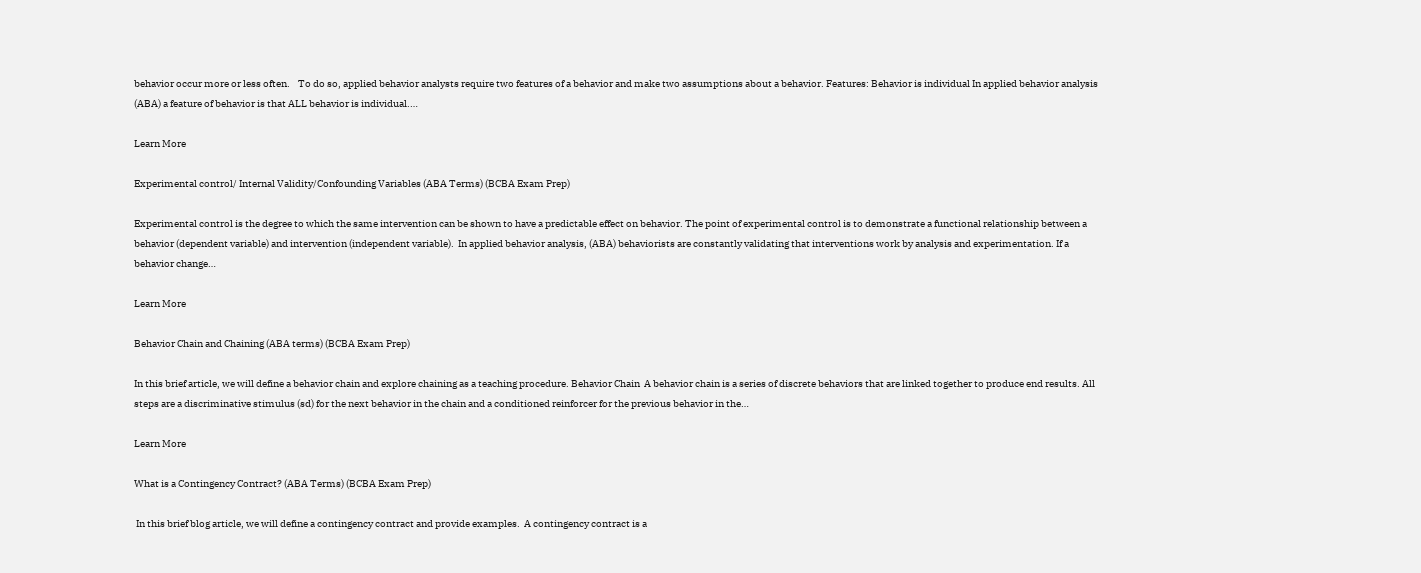behavior occur more or less often.    To do so, applied behavior analysts require two features of a behavior and make two assumptions about a behavior. Features: Behavior is individual In applied behavior analysis (ABA) a feature of behavior is that ALL behavior is individual.…

Learn More

Experimental control/ Internal Validity/Confounding Variables (ABA Terms) (BCBA Exam Prep)

Experimental control is the degree to which the same intervention can be shown to have a predictable effect on behavior. The point of experimental control is to demonstrate a functional relationship between a behavior (dependent variable) and intervention (independent variable).  In applied behavior analysis, (ABA) behaviorists are constantly validating that interventions work by analysis and experimentation. If a behavior change…

Learn More

Behavior Chain and Chaining (ABA terms) (BCBA Exam Prep)

In this brief article, we will define a behavior chain and explore chaining as a teaching procedure. Behavior Chain  A behavior chain is a series of discrete behaviors that are linked together to produce end results. All steps are a discriminative stimulus (sd) for the next behavior in the chain and a conditioned reinforcer for the previous behavior in the…

Learn More

What is a Contingency Contract? (ABA Terms) (BCBA Exam Prep)

 In this brief blog article, we will define a contingency contract and provide examples.  A contingency contract is a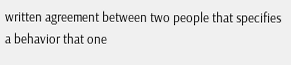written agreement between two people that specifies a behavior that one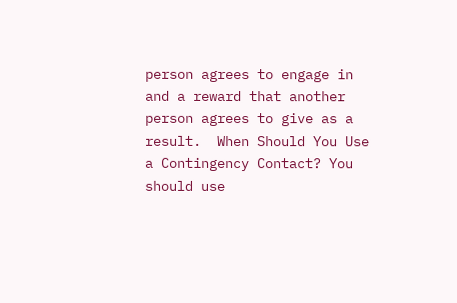person agrees to engage in and a reward that another person agrees to give as a result.  When Should You Use a Contingency Contact? You should use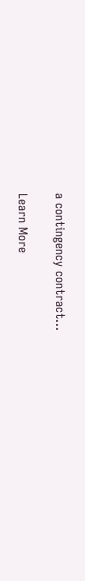a contingency contract…

Learn More